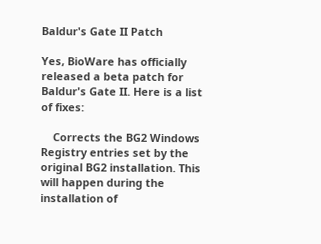Baldur's Gate II Patch

Yes, BioWare has officially released a beta patch for Baldur's Gate II. Here is a list of fixes:

    Corrects the BG2 Windows Registry entries set by the original BG2 installation. This will happen during the installation of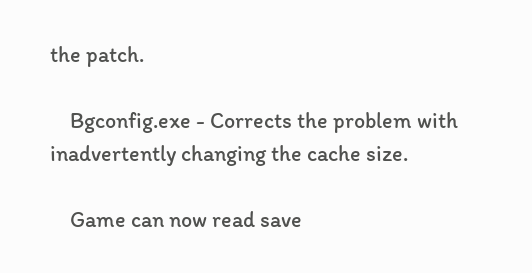the patch.

    Bgconfig.exe - Corrects the problem with inadvertently changing the cache size.

    Game can now read save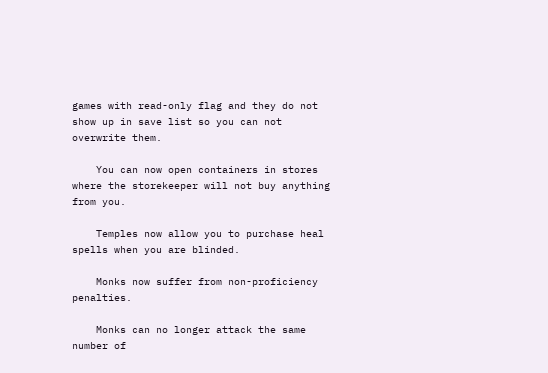games with read-only flag and they do not show up in save list so you can not overwrite them.

    You can now open containers in stores where the storekeeper will not buy anything from you.

    Temples now allow you to purchase heal spells when you are blinded.

    Monks now suffer from non-proficiency penalties.

    Monks can no longer attack the same number of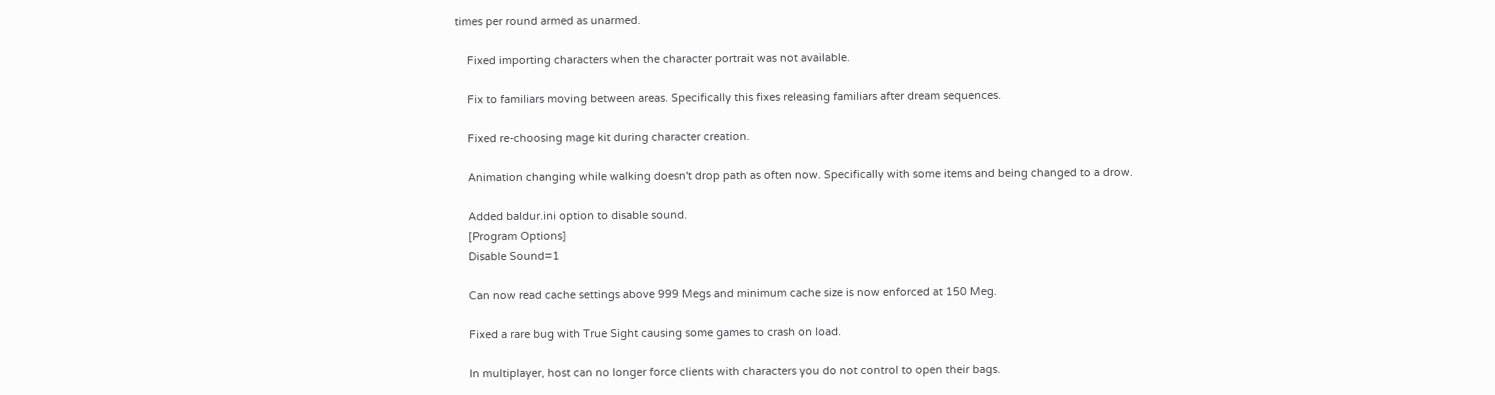times per round armed as unarmed.

    Fixed importing characters when the character portrait was not available.

    Fix to familiars moving between areas. Specifically this fixes releasing familiars after dream sequences.

    Fixed re-choosing mage kit during character creation.

    Animation changing while walking doesn't drop path as often now. Specifically with some items and being changed to a drow.

    Added baldur.ini option to disable sound.
    [Program Options]
    Disable Sound=1

    Can now read cache settings above 999 Megs and minimum cache size is now enforced at 150 Meg.

    Fixed a rare bug with True Sight causing some games to crash on load.

    In multiplayer, host can no longer force clients with characters you do not control to open their bags.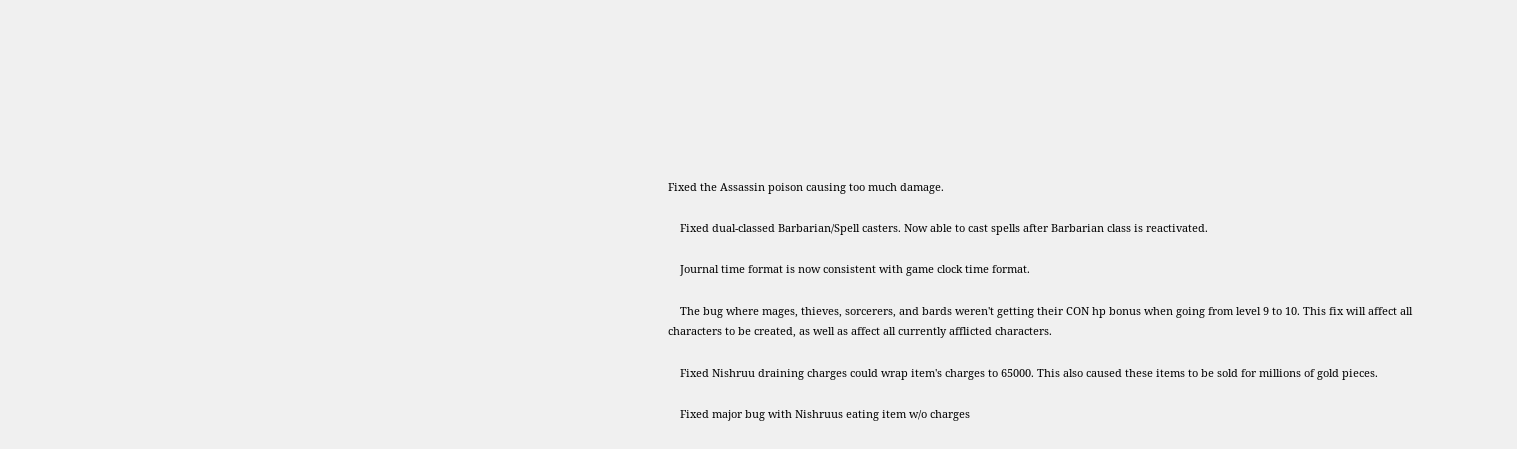Fixed the Assassin poison causing too much damage.

    Fixed dual-classed Barbarian/Spell casters. Now able to cast spells after Barbarian class is reactivated.

    Journal time format is now consistent with game clock time format.

    The bug where mages, thieves, sorcerers, and bards weren't getting their CON hp bonus when going from level 9 to 10. This fix will affect all characters to be created, as well as affect all currently afflicted characters.

    Fixed Nishruu draining charges could wrap item's charges to 65000. This also caused these items to be sold for millions of gold pieces.

    Fixed major bug with Nishruus eating item w/o charges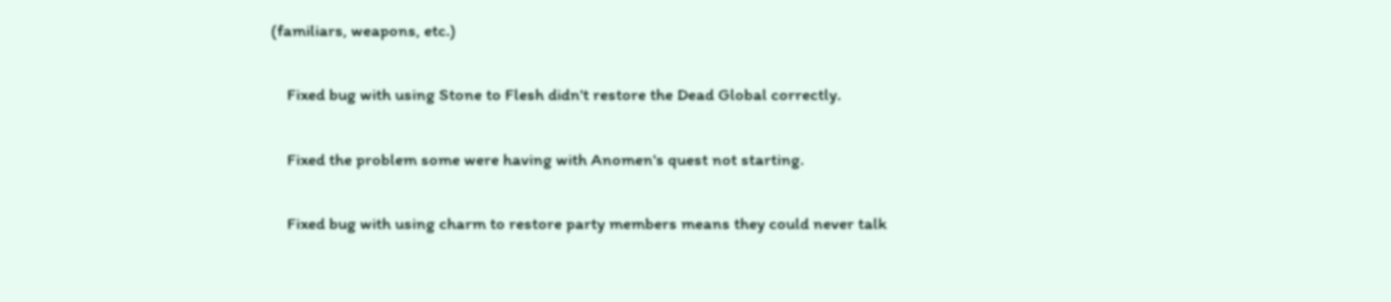(familiars, weapons, etc.)

    Fixed bug with using Stone to Flesh didn't restore the Dead Global correctly.

    Fixed the problem some were having with Anomen's quest not starting.

    Fixed bug with using charm to restore party members means they could never talk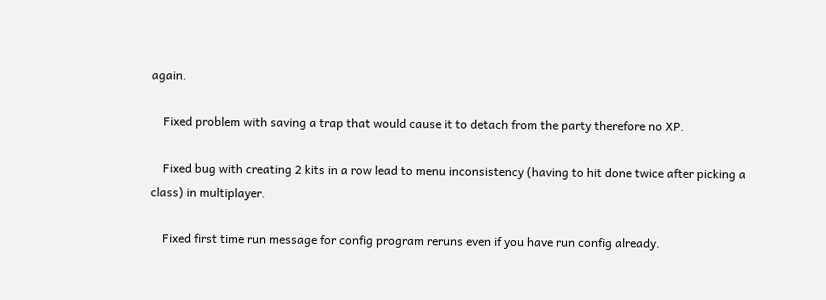again.

    Fixed problem with saving a trap that would cause it to detach from the party therefore no XP.

    Fixed bug with creating 2 kits in a row lead to menu inconsistency (having to hit done twice after picking a class) in multiplayer.

    Fixed first time run message for config program reruns even if you have run config already.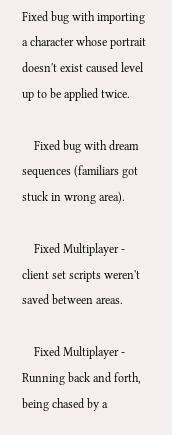Fixed bug with importing a character whose portrait doesn't exist caused level up to be applied twice.

    Fixed bug with dream sequences (familiars got stuck in wrong area).

    Fixed Multiplayer - client set scripts weren't saved between areas.

    Fixed Multiplayer - Running back and forth, being chased by a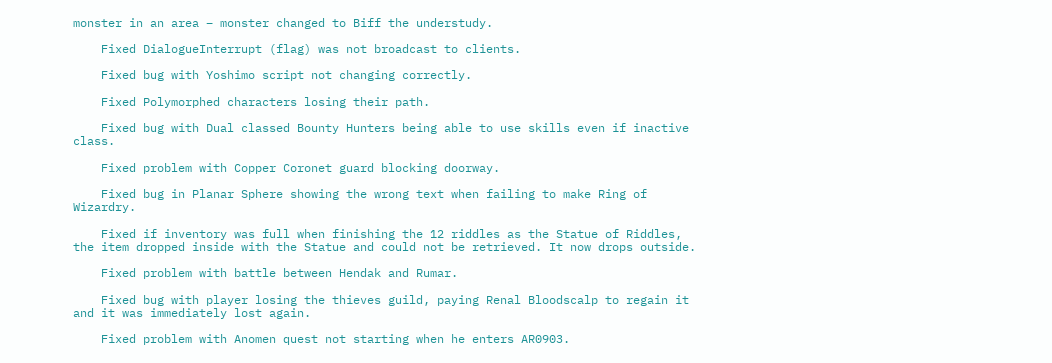monster in an area – monster changed to Biff the understudy.

    Fixed DialogueInterrupt (flag) was not broadcast to clients.

    Fixed bug with Yoshimo script not changing correctly.

    Fixed Polymorphed characters losing their path.

    Fixed bug with Dual classed Bounty Hunters being able to use skills even if inactive class.

    Fixed problem with Copper Coronet guard blocking doorway.

    Fixed bug in Planar Sphere showing the wrong text when failing to make Ring of Wizardry.

    Fixed if inventory was full when finishing the 12 riddles as the Statue of Riddles, the item dropped inside with the Statue and could not be retrieved. It now drops outside.

    Fixed problem with battle between Hendak and Rumar.

    Fixed bug with player losing the thieves guild, paying Renal Bloodscalp to regain it and it was immediately lost again.

    Fixed problem with Anomen quest not starting when he enters AR0903.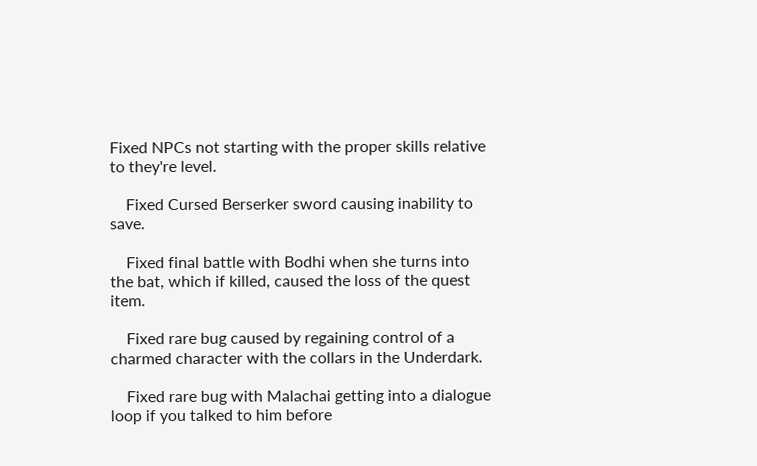Fixed NPCs not starting with the proper skills relative to they're level.

    Fixed Cursed Berserker sword causing inability to save.

    Fixed final battle with Bodhi when she turns into the bat, which if killed, caused the loss of the quest item.

    Fixed rare bug caused by regaining control of a charmed character with the collars in the Underdark.

    Fixed rare bug with Malachai getting into a dialogue loop if you talked to him before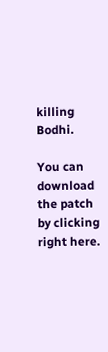killing Bodhi.

You can download the patch by clicking right here.